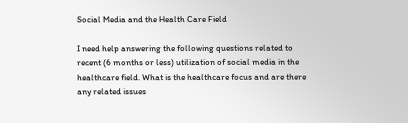Social Media and the Health Care Field

I need help answering the following questions related to recent (6 months or less) utilization of social media in the healthcare field. What is the healthcare focus and are there any related issues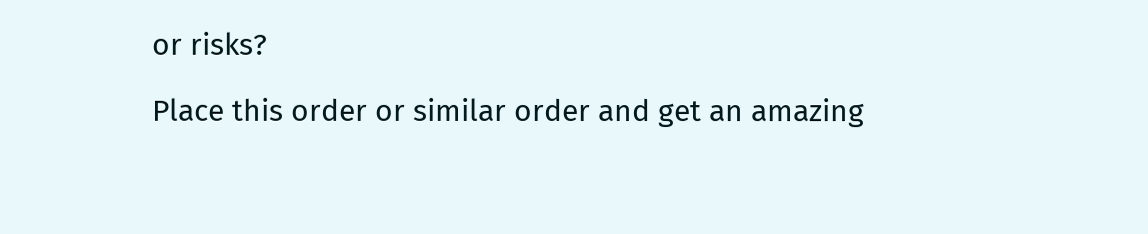or risks?

Place this order or similar order and get an amazing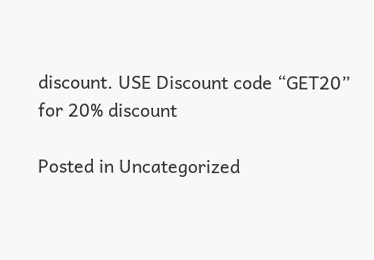discount. USE Discount code “GET20” for 20% discount

Posted in Uncategorized